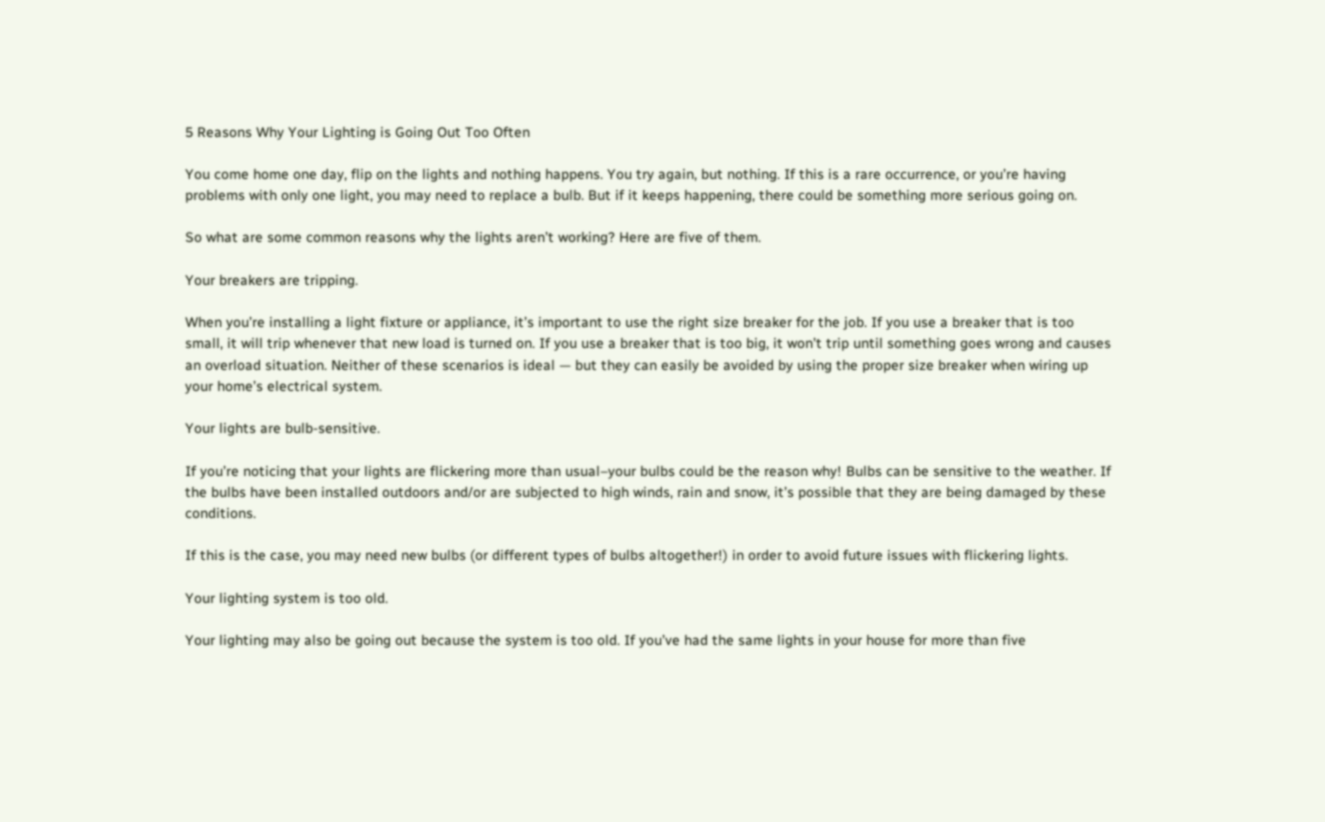5 Reasons Why Your Lighting is Going Out Too Often

You come home one day, flip on the lights and nothing happens. You try again, but nothing. If this is a rare occurrence, or you’re having problems with only one light, you may need to replace a bulb. But if it keeps happening, there could be something more serious going on.

So what are some common reasons why the lights aren’t working? Here are five of them.

Your breakers are tripping.

When you’re installing a light fixture or appliance, it’s important to use the right size breaker for the job. If you use a breaker that is too small, it will trip whenever that new load is turned on. If you use a breaker that is too big, it won’t trip until something goes wrong and causes an overload situation. Neither of these scenarios is ideal — but they can easily be avoided by using the proper size breaker when wiring up your home’s electrical system.

Your lights are bulb-sensitive.

If you’re noticing that your lights are flickering more than usual–your bulbs could be the reason why! Bulbs can be sensitive to the weather. If the bulbs have been installed outdoors and/or are subjected to high winds, rain and snow, it’s possible that they are being damaged by these conditions.

If this is the case, you may need new bulbs (or different types of bulbs altogether!) in order to avoid future issues with flickering lights.

Your lighting system is too old.

Your lighting may also be going out because the system is too old. If you’ve had the same lights in your house for more than five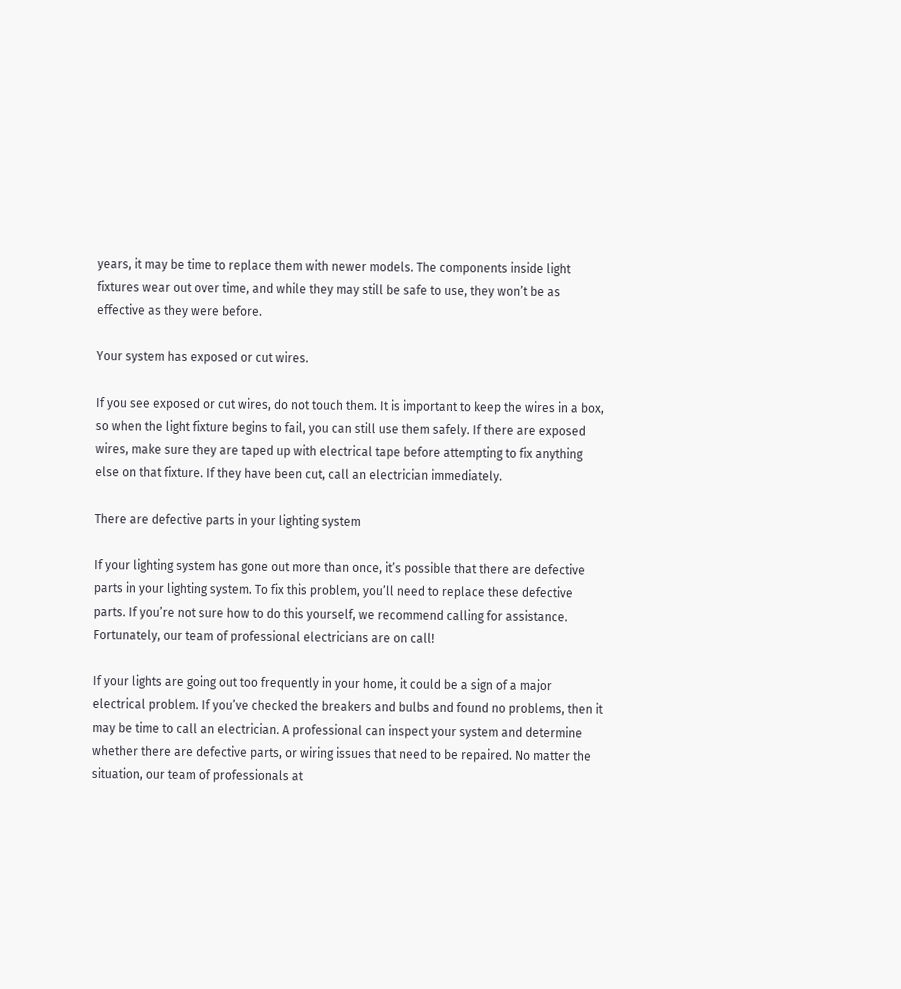years, it may be time to replace them with newer models. The components inside light fixtures wear out over time, and while they may still be safe to use, they won’t be as effective as they were before.

Your system has exposed or cut wires.

If you see exposed or cut wires, do not touch them. It is important to keep the wires in a box, so when the light fixture begins to fail, you can still use them safely. If there are exposed wires, make sure they are taped up with electrical tape before attempting to fix anything else on that fixture. If they have been cut, call an electrician immediately.

There are defective parts in your lighting system

If your lighting system has gone out more than once, it’s possible that there are defective parts in your lighting system. To fix this problem, you’ll need to replace these defective parts. If you’re not sure how to do this yourself, we recommend calling for assistance. Fortunately, our team of professional electricians are on call!

If your lights are going out too frequently in your home, it could be a sign of a major electrical problem. If you’ve checked the breakers and bulbs and found no problems, then it may be time to call an electrician. A professional can inspect your system and determine whether there are defective parts, or wiring issues that need to be repaired. No matter the situation, our team of professionals at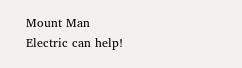Mount Man Electric can help!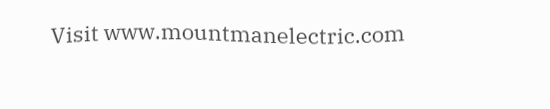Visit www.mountmanelectric.com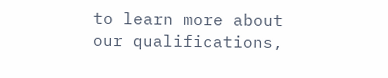to learn more about our qualifications,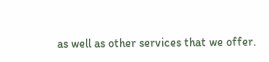as well as other services that we offer.